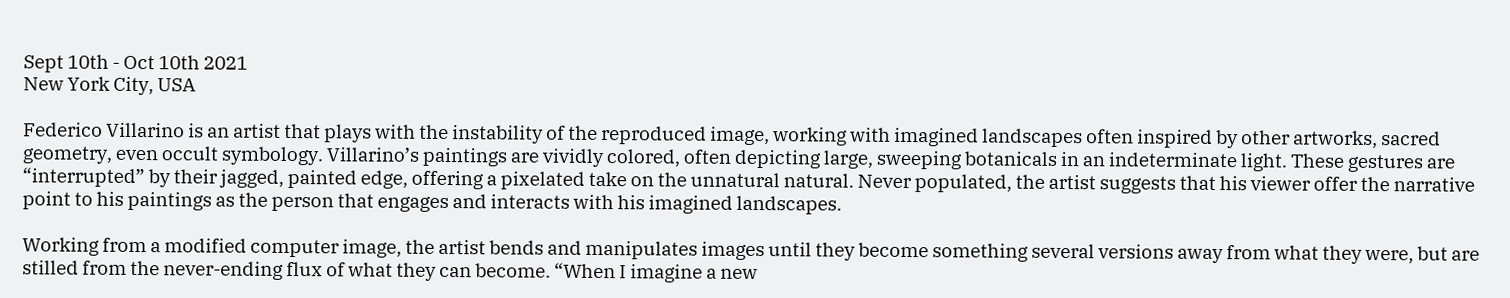Sept 10th - Oct 10th 2021
New York City, USA

Federico Villarino is an artist that plays with the instability of the reproduced image, working with imagined landscapes often inspired by other artworks, sacred geometry, even occult symbology. Villarino’s paintings are vividly colored, often depicting large, sweeping botanicals in an indeterminate light. These gestures are “interrupted” by their jagged, painted edge, offering a pixelated take on the unnatural natural. Never populated, the artist suggests that his viewer offer the narrative point to his paintings as the person that engages and interacts with his imagined landscapes.

Working from a modified computer image, the artist bends and manipulates images until they become something several versions away from what they were, but are stilled from the never-ending flux of what they can become. “When I imagine a new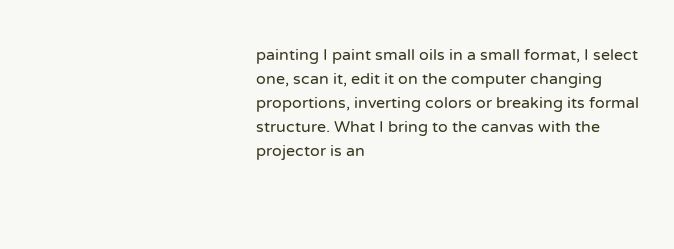painting I paint small oils in a small format, I select one, scan it, edit it on the computer changing proportions, inverting colors or breaking its formal structure. What I bring to the canvas with the projector is an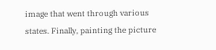image that went through various states. Finally, painting the picture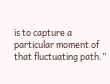is to capture a particular moment of that fluctuating path.”